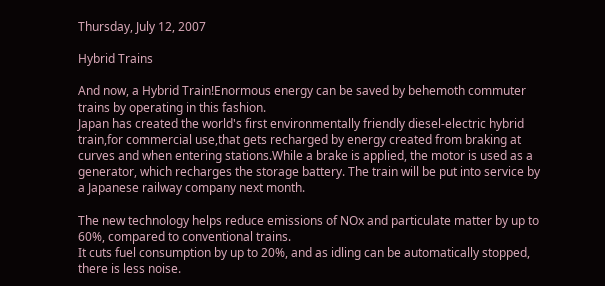Thursday, July 12, 2007

Hybrid Trains

And now, a Hybrid Train!Enormous energy can be saved by behemoth commuter trains by operating in this fashion.
Japan has created the world's first environmentally friendly diesel-electric hybrid train,for commercial use,that gets recharged by energy created from braking at curves and when entering stations.While a brake is applied, the motor is used as a generator, which recharges the storage battery. The train will be put into service by a Japanese railway company next month.

The new technology helps reduce emissions of NOx and particulate matter by up to 60%, compared to conventional trains.
It cuts fuel consumption by up to 20%, and as idling can be automatically stopped, there is less noise.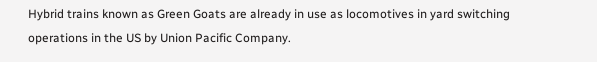Hybrid trains known as Green Goats are already in use as locomotives in yard switching operations in the US by Union Pacific Company.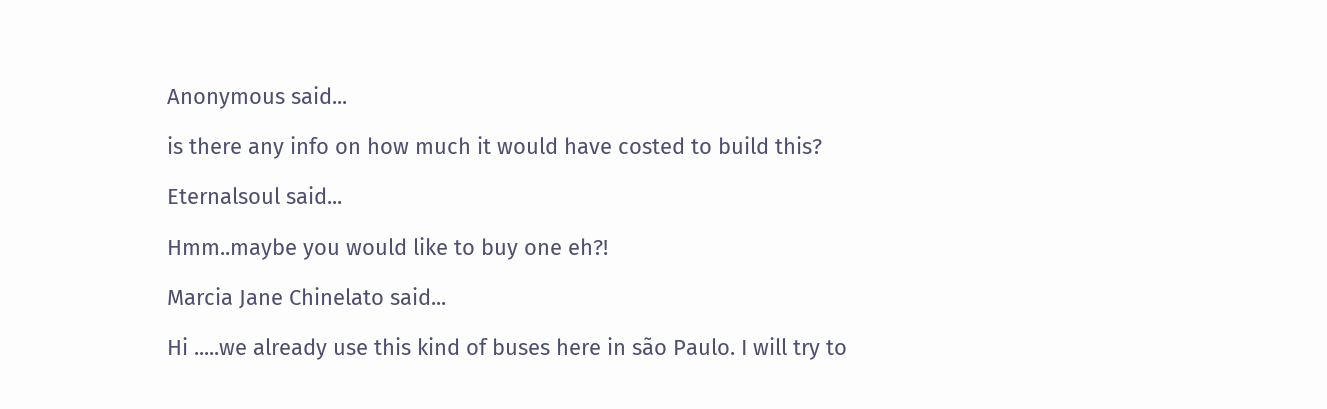Anonymous said...

is there any info on how much it would have costed to build this?

Eternalsoul said...

Hmm..maybe you would like to buy one eh?!

Marcia Jane Chinelato said...

Hi .....we already use this kind of buses here in são Paulo. I will try to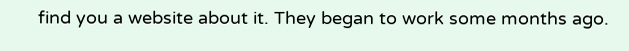find you a website about it. They began to work some months ago.